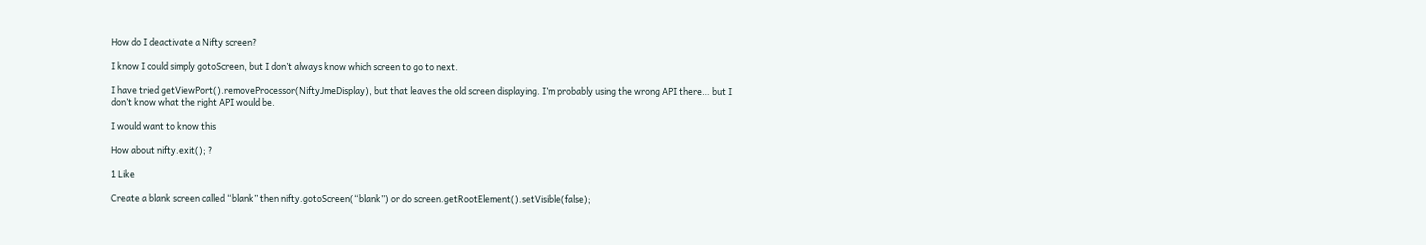How do I deactivate a Nifty screen?

I know I could simply gotoScreen, but I don’t always know which screen to go to next.

I have tried getViewPort().removeProcessor(NiftyJmeDisplay), but that leaves the old screen displaying. I’m probably using the wrong API there… but I don’t know what the right API would be.

I would want to know this

How about nifty.exit(); ?

1 Like

Create a blank screen called “blank” then nifty.gotoScreen(“blank”) or do screen.getRootElement().setVisible(false);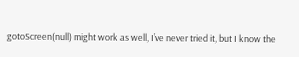gotoScreen(null) might work as well, I’ve never tried it, but I know the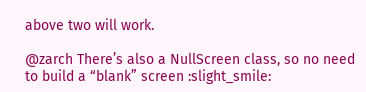above two will work.

@zarch There’s also a NullScreen class, so no need to build a “blank” screen :slight_smile: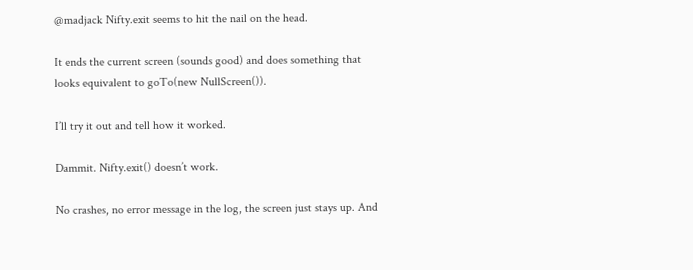@madjack Nifty.exit seems to hit the nail on the head.

It ends the current screen (sounds good) and does something that looks equivalent to goTo(new NullScreen()).

I’ll try it out and tell how it worked.

Dammit. Nifty.exit() doesn’t work.

No crashes, no error message in the log, the screen just stays up. And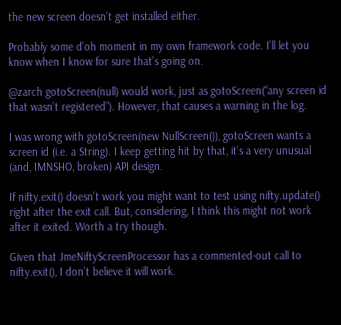the new screen doesn’t get installed either.

Probably some d’oh moment in my own framework code. I’ll let you know when I know for sure that’s going on.

@zarch gotoScreen(null) would work, just as gotoScreen(“any screen id that wasn’t registered”). However, that causes a warning in the log.

I was wrong with gotoScreen(new NullScreen()), gotoScreen wants a screen id (i.e. a String). I keep getting hit by that, it’s a very unusual (and, IMNSHO, broken) API design.

If nifty.exit() doesn’t work you might want to test using nifty.update() right after the exit call. But, considering, I think this might not work after it exited. Worth a try though.

Given that JmeNiftyScreenProcessor has a commented-out call to nifty.exit(), I don’t believe it will work.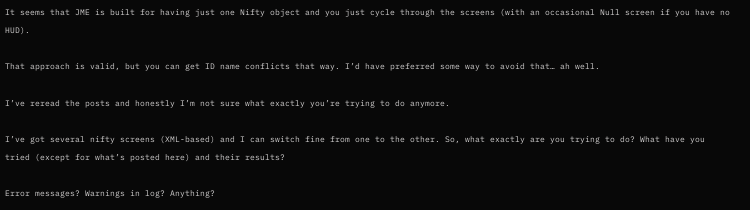It seems that JME is built for having just one Nifty object and you just cycle through the screens (with an occasional Null screen if you have no HUD).

That approach is valid, but you can get ID name conflicts that way. I’d have preferred some way to avoid that… ah well.

I’ve reread the posts and honestly I’m not sure what exactly you’re trying to do anymore.

I’ve got several nifty screens (XML-based) and I can switch fine from one to the other. So, what exactly are you trying to do? What have you tried (except for what’s posted here) and their results?

Error messages? Warnings in log? Anything?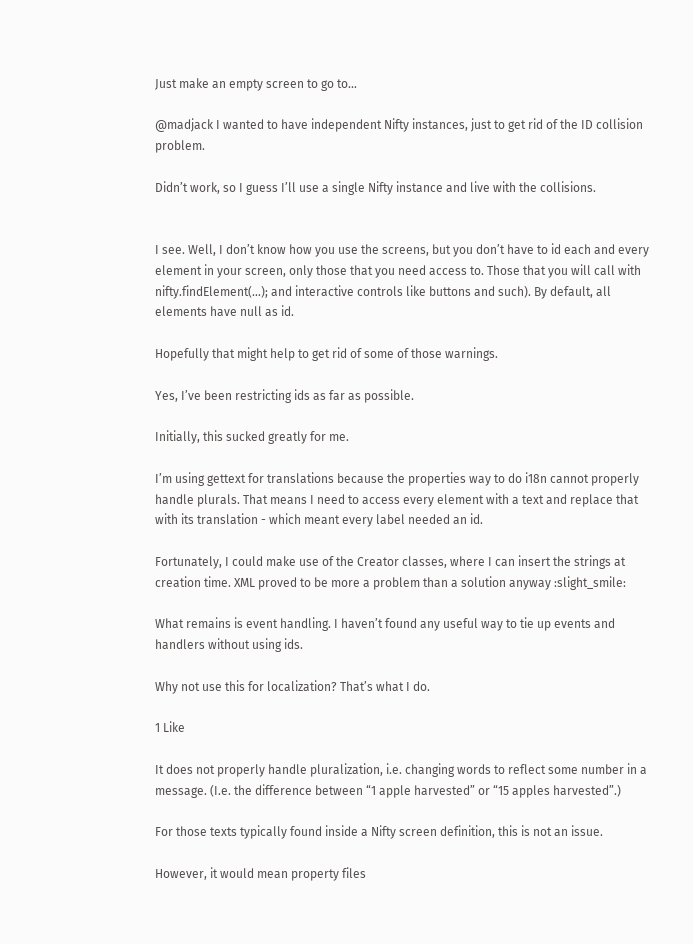Just make an empty screen to go to…

@madjack I wanted to have independent Nifty instances, just to get rid of the ID collision problem.

Didn’t work, so I guess I’ll use a single Nifty instance and live with the collisions.


I see. Well, I don’t know how you use the screens, but you don’t have to id each and every element in your screen, only those that you need access to. Those that you will call with nifty.findElement(…); and interactive controls like buttons and such). By default, all elements have null as id.

Hopefully that might help to get rid of some of those warnings.

Yes, I’ve been restricting ids as far as possible.

Initially, this sucked greatly for me.

I’m using gettext for translations because the properties way to do i18n cannot properly handle plurals. That means I need to access every element with a text and replace that with its translation - which meant every label needed an id.

Fortunately, I could make use of the Creator classes, where I can insert the strings at creation time. XML proved to be more a problem than a solution anyway :slight_smile:

What remains is event handling. I haven’t found any useful way to tie up events and handlers without using ids.

Why not use this for localization? That’s what I do.

1 Like

It does not properly handle pluralization, i.e. changing words to reflect some number in a message. (I.e. the difference between “1 apple harvested” or “15 apples harvested”.)

For those texts typically found inside a Nifty screen definition, this is not an issue.

However, it would mean property files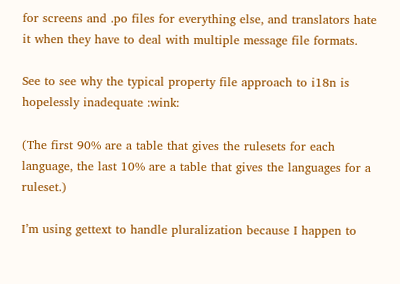for screens and .po files for everything else, and translators hate it when they have to deal with multiple message file formats.

See to see why the typical property file approach to i18n is hopelessly inadequate :wink:

(The first 90% are a table that gives the rulesets for each language, the last 10% are a table that gives the languages for a ruleset.)

I’m using gettext to handle pluralization because I happen to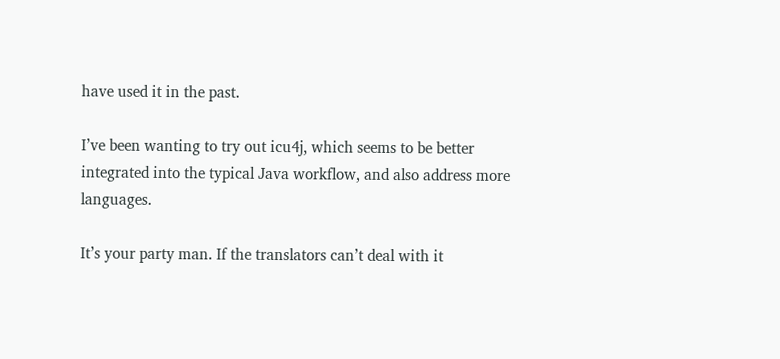have used it in the past.

I’ve been wanting to try out icu4j, which seems to be better integrated into the typical Java workflow, and also address more languages.

It’s your party man. If the translators can’t deal with it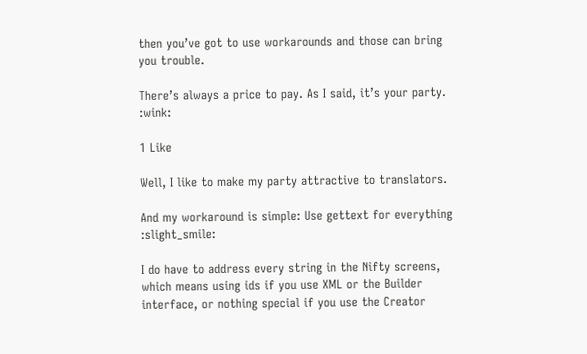then you’ve got to use workarounds and those can bring you trouble.

There’s always a price to pay. As I said, it’s your party. :wink:

1 Like

Well, I like to make my party attractive to translators.

And my workaround is simple: Use gettext for everything :slight_smile:

I do have to address every string in the Nifty screens, which means using ids if you use XML or the Builder interface, or nothing special if you use the Creator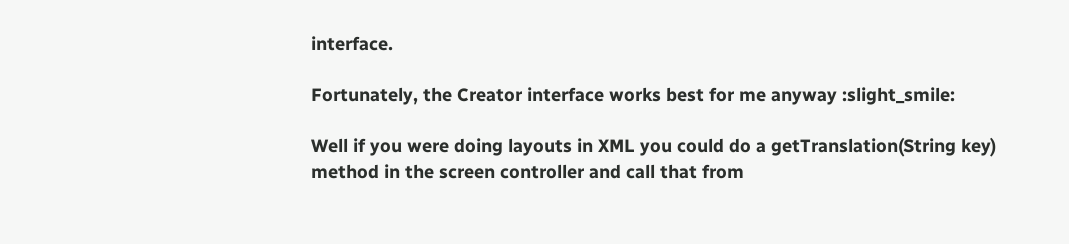interface.

Fortunately, the Creator interface works best for me anyway :slight_smile:

Well if you were doing layouts in XML you could do a getTranslation(String key) method in the screen controller and call that from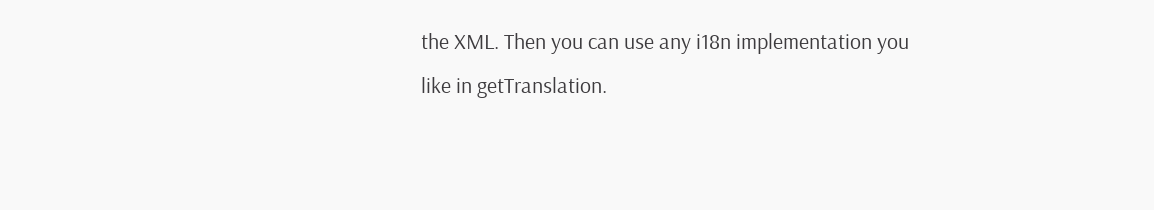the XML. Then you can use any i18n implementation you like in getTranslation.